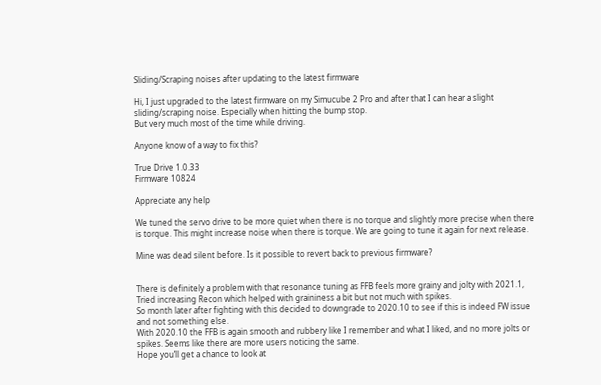Sliding/Scraping noises after updating to the latest firmware

Hi, I just upgraded to the latest firmware on my Simucube 2 Pro and after that I can hear a slight sliding/scraping noise. Especially when hitting the bump stop.
But very much most of the time while driving.

Anyone know of a way to fix this?

True Drive 1.0.33
Firmware 10824

Appreciate any help

We tuned the servo drive to be more quiet when there is no torque and slightly more precise when there is torque. This might increase noise when there is torque. We are going to tune it again for next release.

Mine was dead silent before. Is it possible to revert back to previous firmware?


There is definitely a problem with that resonance tuning as FFB feels more grainy and jolty with 2021.1,
Tried increasing Recon which helped with graininess a bit but not much with spikes.
So month later after fighting with this decided to downgrade to 2020.10 to see if this is indeed FW issue and not something else.
With 2020.10 the FFB is again smooth and rubbery like I remember and what I liked, and no more jolts or spikes. Seems like there are more users noticing the same.
Hope you’ll get a chance to look at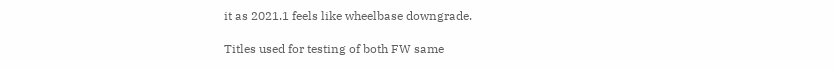it as 2021.1 feels like wheelbase downgrade.

Titles used for testing of both FW same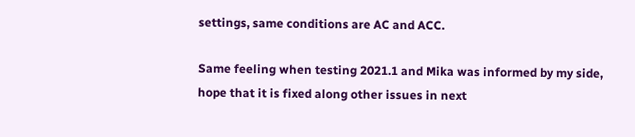settings, same conditions are AC and ACC.

Same feeling when testing 2021.1 and Mika was informed by my side, hope that it is fixed along other issues in next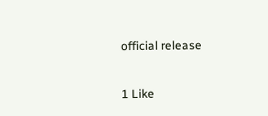official release

1 Like